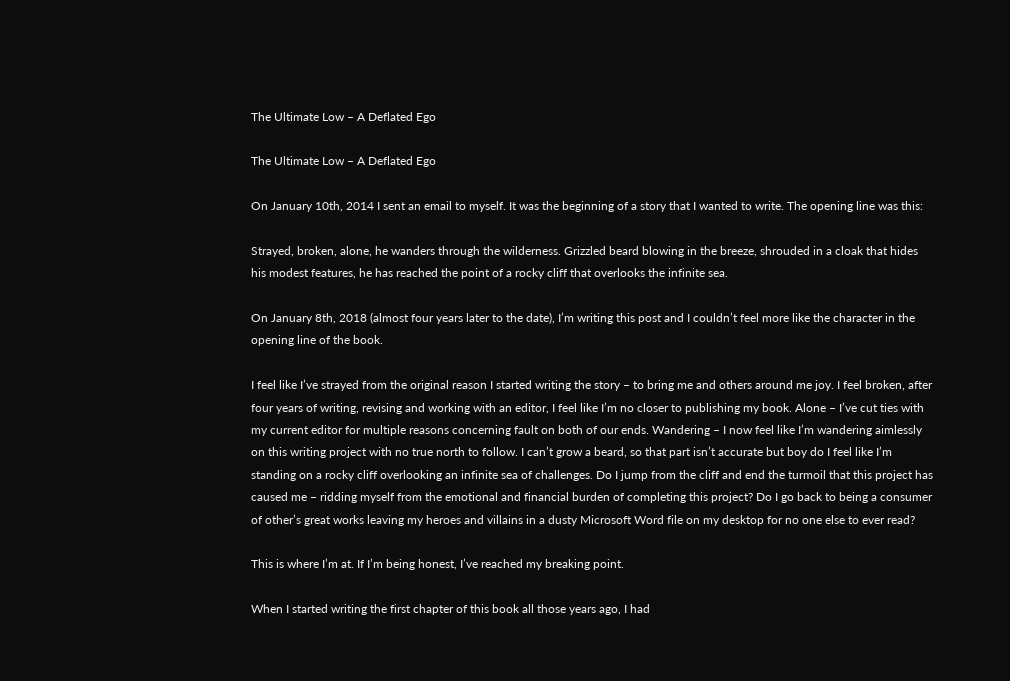The Ultimate Low – A Deflated Ego

The Ultimate Low – A Deflated Ego

On January 10th, 2014 I sent an email to myself. It was the beginning of a story that I wanted to write. The opening line was this:

Strayed, broken, alone, he wanders through the wilderness. Grizzled beard blowing in the breeze, shrouded in a cloak that hides his modest features, he has reached the point of a rocky cliff that overlooks the infinite sea.

On January 8th, 2018 (almost four years later to the date), I’m writing this post and I couldn’t feel more like the character in the opening line of the book.

I feel like I’ve strayed from the original reason I started writing the story – to bring me and others around me joy. I feel broken, after four years of writing, revising and working with an editor, I feel like I’m no closer to publishing my book. Alone – I’ve cut ties with my current editor for multiple reasons concerning fault on both of our ends. Wandering – I now feel like I’m wandering aimlessly on this writing project with no true north to follow. I can’t grow a beard, so that part isn’t accurate but boy do I feel like I’m standing on a rocky cliff overlooking an infinite sea of challenges. Do I jump from the cliff and end the turmoil that this project has caused me – ridding myself from the emotional and financial burden of completing this project? Do I go back to being a consumer of other’s great works leaving my heroes and villains in a dusty Microsoft Word file on my desktop for no one else to ever read?

This is where I’m at. If I’m being honest, I’ve reached my breaking point.

When I started writing the first chapter of this book all those years ago, I had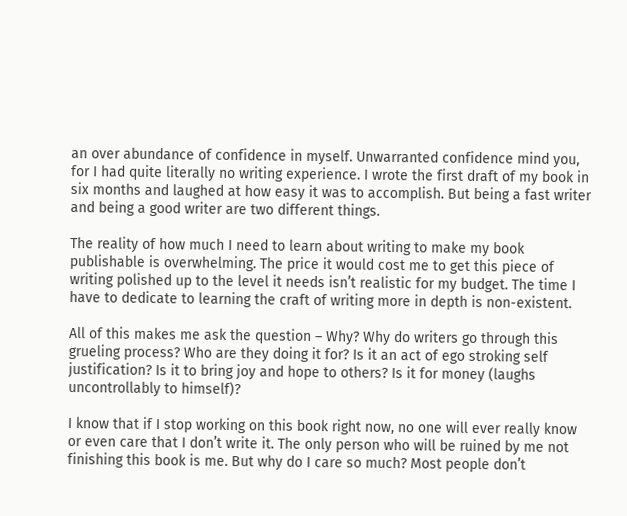an over abundance of confidence in myself. Unwarranted confidence mind you, for I had quite literally no writing experience. I wrote the first draft of my book in six months and laughed at how easy it was to accomplish. But being a fast writer and being a good writer are two different things.

The reality of how much I need to learn about writing to make my book publishable is overwhelming. The price it would cost me to get this piece of writing polished up to the level it needs isn’t realistic for my budget. The time I have to dedicate to learning the craft of writing more in depth is non-existent.

All of this makes me ask the question – Why? Why do writers go through this grueling process? Who are they doing it for? Is it an act of ego stroking self justification? Is it to bring joy and hope to others? Is it for money (laughs uncontrollably to himself)?

I know that if I stop working on this book right now, no one will ever really know or even care that I don’t write it. The only person who will be ruined by me not finishing this book is me. But why do I care so much? Most people don’t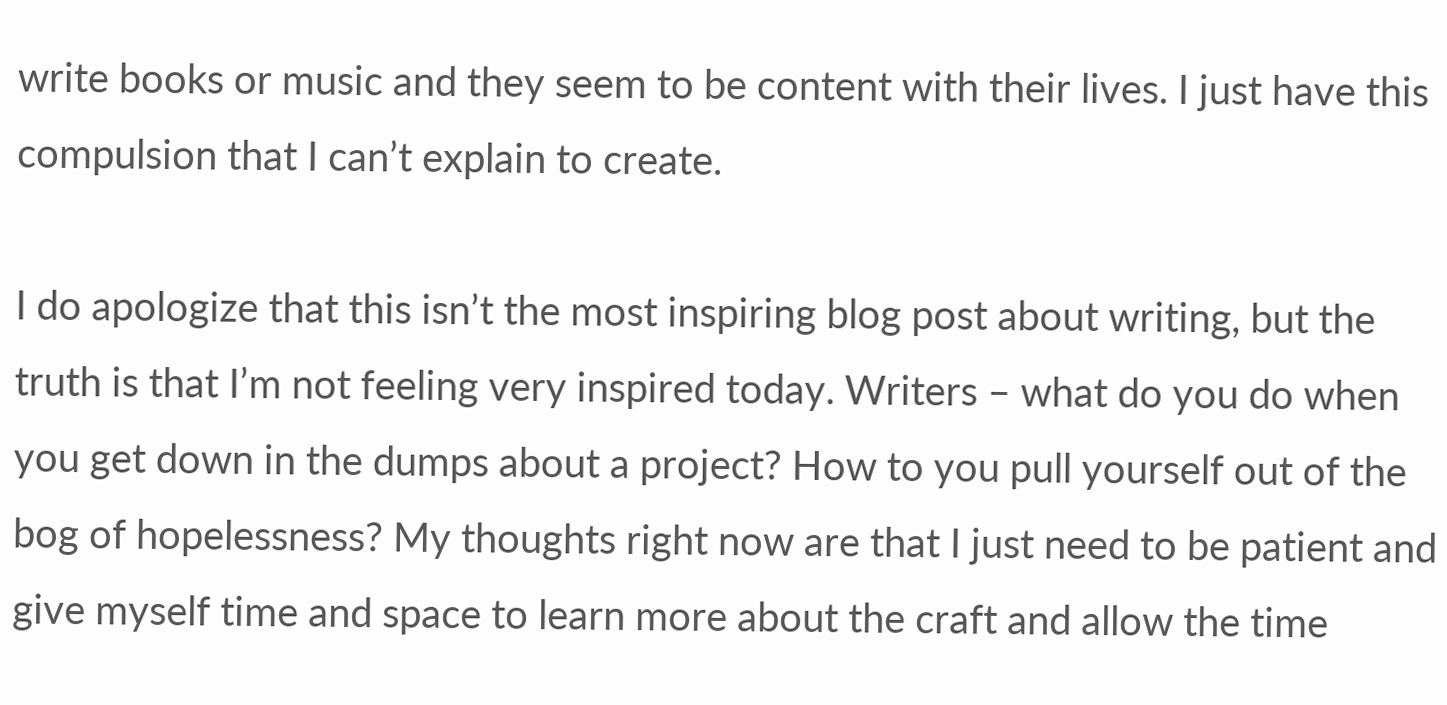write books or music and they seem to be content with their lives. I just have this compulsion that I can’t explain to create.

I do apologize that this isn’t the most inspiring blog post about writing, but the truth is that I’m not feeling very inspired today. Writers – what do you do when you get down in the dumps about a project? How to you pull yourself out of the bog of hopelessness? My thoughts right now are that I just need to be patient and give myself time and space to learn more about the craft and allow the time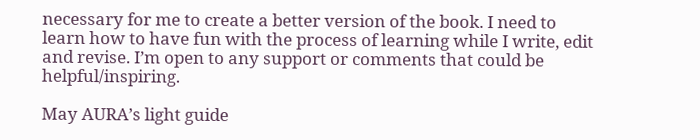necessary for me to create a better version of the book. I need to learn how to have fun with the process of learning while I write, edit and revise. I’m open to any support or comments that could be helpful/inspiring.

May AURA’s light guide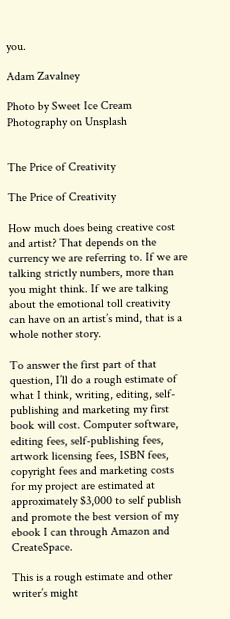you.

Adam Zavalney

Photo by Sweet Ice Cream Photography on Unsplash


The Price of Creativity

The Price of Creativity

How much does being creative cost and artist? That depends on the currency we are referring to. If we are talking strictly numbers, more than you might think. If we are talking about the emotional toll creativity can have on an artist’s mind, that is a whole nother story.

To answer the first part of that question, I’ll do a rough estimate of what I think, writing, editing, self-publishing and marketing my first book will cost. Computer software, editing fees, self-publishing fees, artwork licensing fees, ISBN fees, copyright fees and marketing costs for my project are estimated at approximately $3,000 to self publish and promote the best version of my ebook I can through Amazon and CreateSpace.

This is a rough estimate and other writer’s might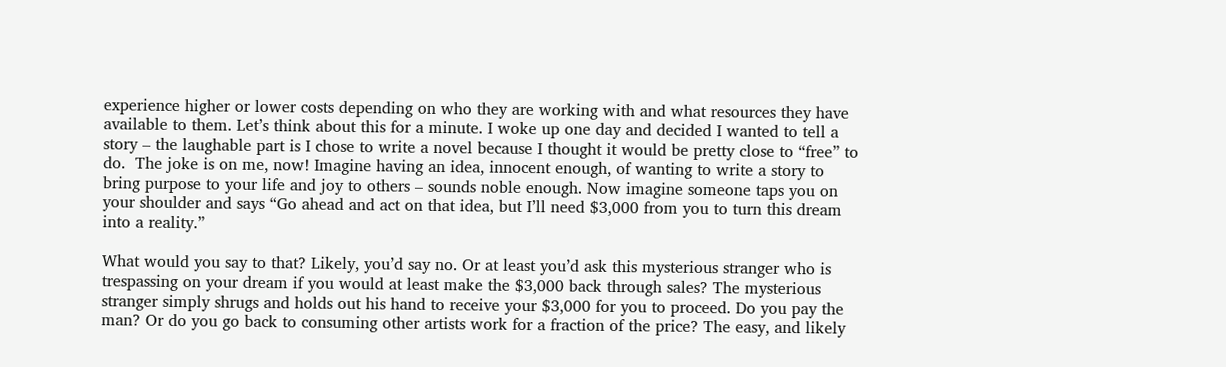experience higher or lower costs depending on who they are working with and what resources they have available to them. Let’s think about this for a minute. I woke up one day and decided I wanted to tell a story – the laughable part is I chose to write a novel because I thought it would be pretty close to “free” to do.  The joke is on me, now! Imagine having an idea, innocent enough, of wanting to write a story to bring purpose to your life and joy to others – sounds noble enough. Now imagine someone taps you on your shoulder and says “Go ahead and act on that idea, but I’ll need $3,000 from you to turn this dream into a reality.”

What would you say to that? Likely, you’d say no. Or at least you’d ask this mysterious stranger who is trespassing on your dream if you would at least make the $3,000 back through sales? The mysterious stranger simply shrugs and holds out his hand to receive your $3,000 for you to proceed. Do you pay the man? Or do you go back to consuming other artists work for a fraction of the price? The easy, and likely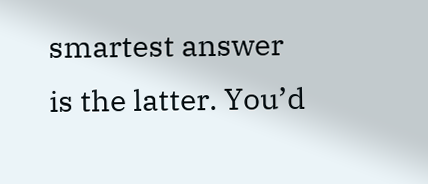smartest answer is the latter. You’d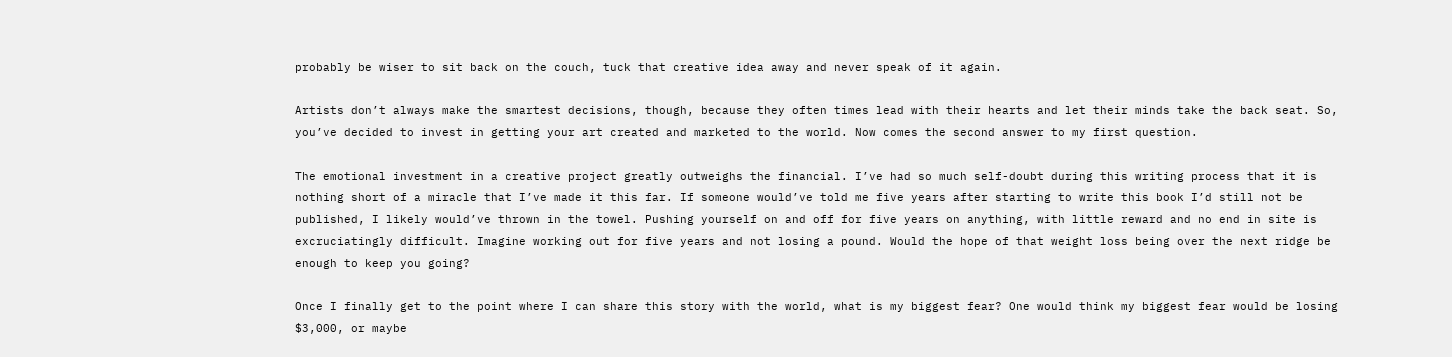probably be wiser to sit back on the couch, tuck that creative idea away and never speak of it again.

Artists don’t always make the smartest decisions, though, because they often times lead with their hearts and let their minds take the back seat. So, you’ve decided to invest in getting your art created and marketed to the world. Now comes the second answer to my first question.

The emotional investment in a creative project greatly outweighs the financial. I’ve had so much self-doubt during this writing process that it is nothing short of a miracle that I’ve made it this far. If someone would’ve told me five years after starting to write this book I’d still not be published, I likely would’ve thrown in the towel. Pushing yourself on and off for five years on anything, with little reward and no end in site is excruciatingly difficult. Imagine working out for five years and not losing a pound. Would the hope of that weight loss being over the next ridge be enough to keep you going?

Once I finally get to the point where I can share this story with the world, what is my biggest fear? One would think my biggest fear would be losing $3,000, or maybe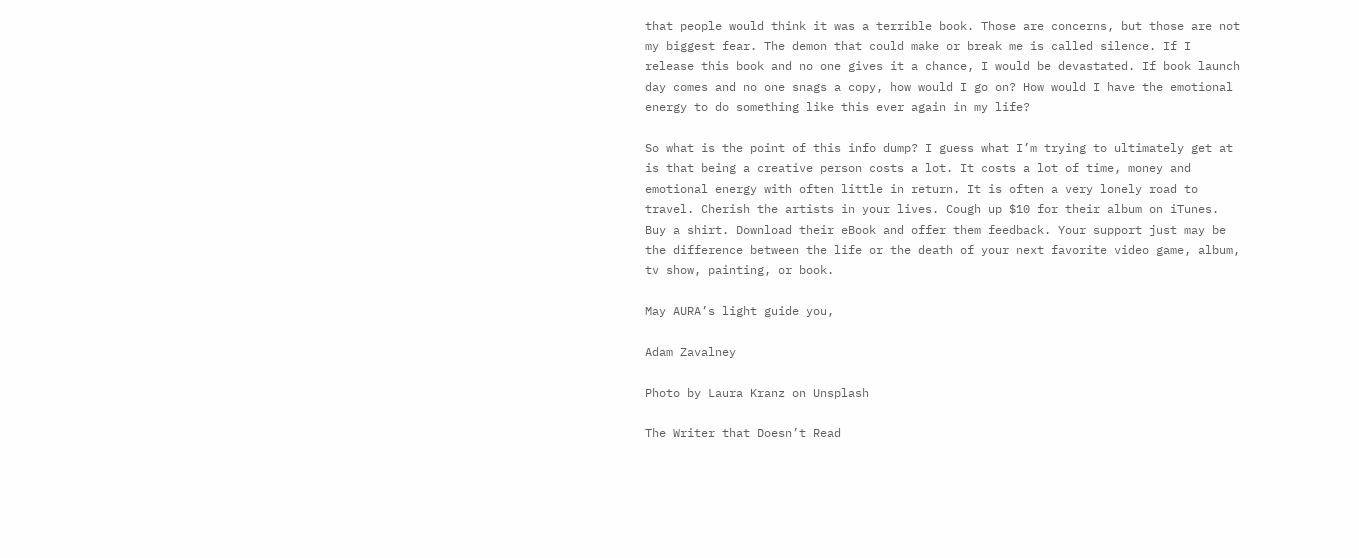that people would think it was a terrible book. Those are concerns, but those are not my biggest fear. The demon that could make or break me is called silence. If I release this book and no one gives it a chance, I would be devastated. If book launch day comes and no one snags a copy, how would I go on? How would I have the emotional energy to do something like this ever again in my life?

So what is the point of this info dump? I guess what I’m trying to ultimately get at is that being a creative person costs a lot. It costs a lot of time, money and emotional energy with often little in return. It is often a very lonely road to travel. Cherish the artists in your lives. Cough up $10 for their album on iTunes. Buy a shirt. Download their eBook and offer them feedback. Your support just may be the difference between the life or the death of your next favorite video game, album, tv show, painting, or book.

May AURA’s light guide you,

Adam Zavalney

Photo by Laura Kranz on Unsplash

The Writer that Doesn’t Read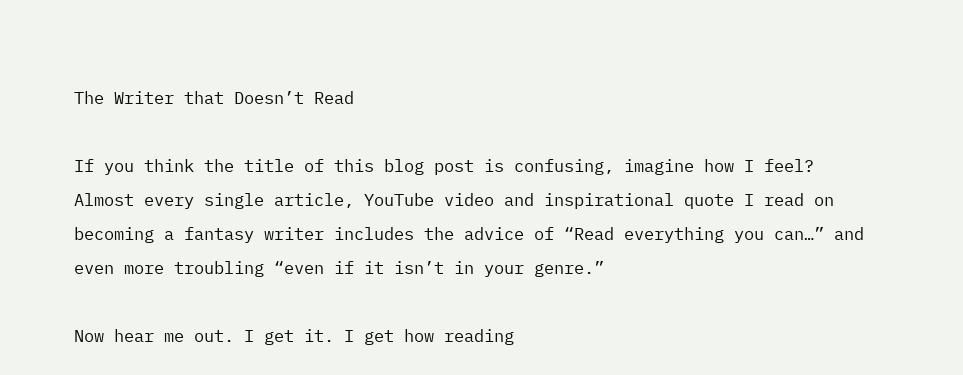The Writer that Doesn’t Read

If you think the title of this blog post is confusing, imagine how I feel? Almost every single article, YouTube video and inspirational quote I read on becoming a fantasy writer includes the advice of “Read everything you can…” and even more troubling “even if it isn’t in your genre.”

Now hear me out. I get it. I get how reading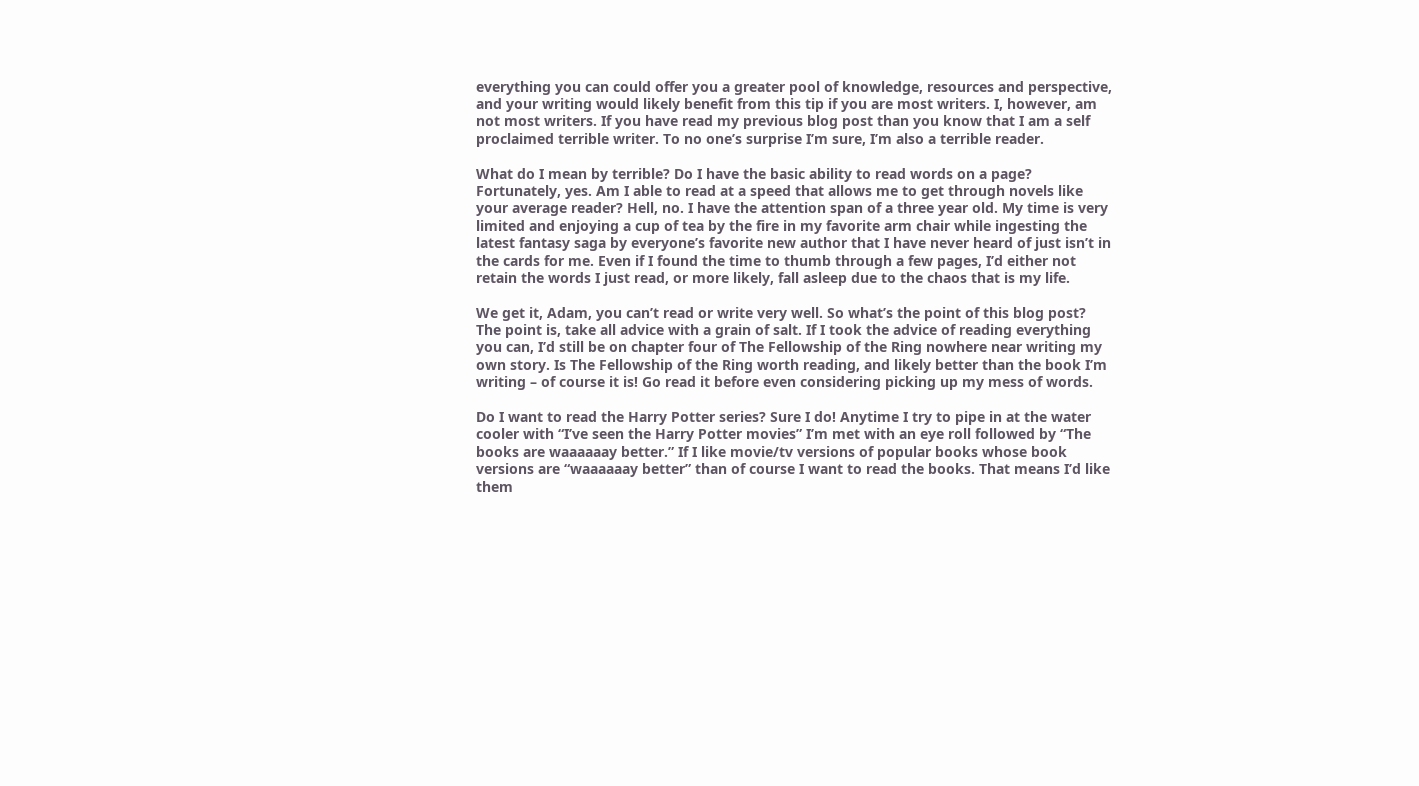everything you can could offer you a greater pool of knowledge, resources and perspective, and your writing would likely benefit from this tip if you are most writers. I, however, am not most writers. If you have read my previous blog post than you know that I am a self proclaimed terrible writer. To no one’s surprise I’m sure, I’m also a terrible reader.

What do I mean by terrible? Do I have the basic ability to read words on a page? Fortunately, yes. Am I able to read at a speed that allows me to get through novels like your average reader? Hell, no. I have the attention span of a three year old. My time is very limited and enjoying a cup of tea by the fire in my favorite arm chair while ingesting the latest fantasy saga by everyone’s favorite new author that I have never heard of just isn’t in the cards for me. Even if I found the time to thumb through a few pages, I’d either not retain the words I just read, or more likely, fall asleep due to the chaos that is my life.

We get it, Adam, you can’t read or write very well. So what’s the point of this blog post? The point is, take all advice with a grain of salt. If I took the advice of reading everything you can, I’d still be on chapter four of The Fellowship of the Ring nowhere near writing my own story. Is The Fellowship of the Ring worth reading, and likely better than the book I’m writing – of course it is! Go read it before even considering picking up my mess of words.

Do I want to read the Harry Potter series? Sure I do! Anytime I try to pipe in at the water cooler with “I’ve seen the Harry Potter movies” I’m met with an eye roll followed by “The books are waaaaaay better.” If I like movie/tv versions of popular books whose book versions are “waaaaaay better” than of course I want to read the books. That means I’d like them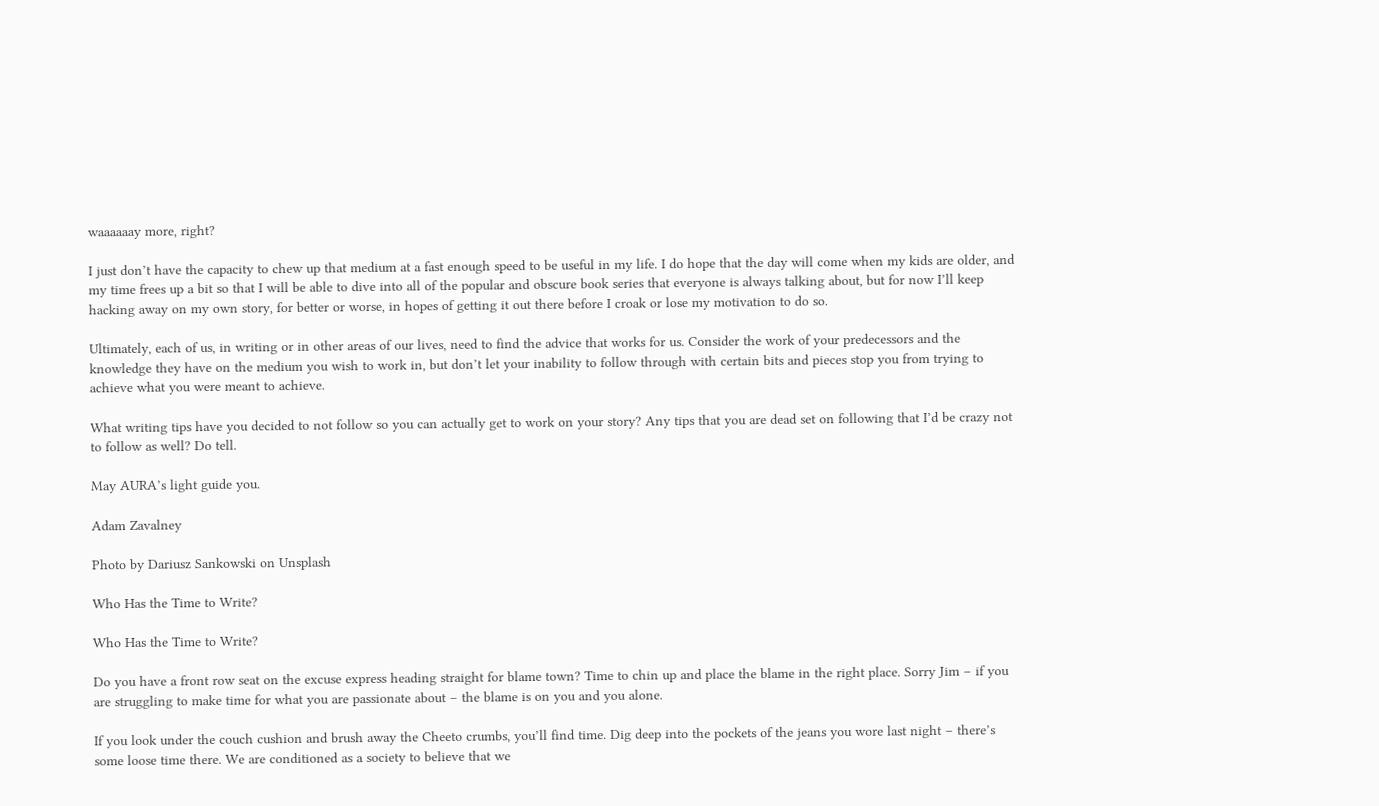waaaaaay more, right?

I just don’t have the capacity to chew up that medium at a fast enough speed to be useful in my life. I do hope that the day will come when my kids are older, and my time frees up a bit so that I will be able to dive into all of the popular and obscure book series that everyone is always talking about, but for now I’ll keep hacking away on my own story, for better or worse, in hopes of getting it out there before I croak or lose my motivation to do so.

Ultimately, each of us, in writing or in other areas of our lives, need to find the advice that works for us. Consider the work of your predecessors and the knowledge they have on the medium you wish to work in, but don’t let your inability to follow through with certain bits and pieces stop you from trying to achieve what you were meant to achieve.

What writing tips have you decided to not follow so you can actually get to work on your story? Any tips that you are dead set on following that I’d be crazy not to follow as well? Do tell.

May AURA’s light guide you.

Adam Zavalney

Photo by Dariusz Sankowski on Unsplash

Who Has the Time to Write?

Who Has the Time to Write?

Do you have a front row seat on the excuse express heading straight for blame town? Time to chin up and place the blame in the right place. Sorry Jim – if you are struggling to make time for what you are passionate about – the blame is on you and you alone.

If you look under the couch cushion and brush away the Cheeto crumbs, you’ll find time. Dig deep into the pockets of the jeans you wore last night – there’s some loose time there. We are conditioned as a society to believe that we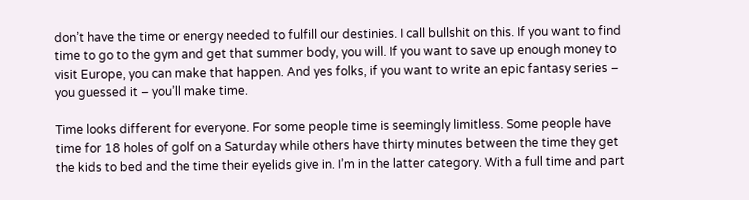don’t have the time or energy needed to fulfill our destinies. I call bullshit on this. If you want to find time to go to the gym and get that summer body, you will. If you want to save up enough money to visit Europe, you can make that happen. And yes folks, if you want to write an epic fantasy series – you guessed it – you’ll make time.

Time looks different for everyone. For some people time is seemingly limitless. Some people have time for 18 holes of golf on a Saturday while others have thirty minutes between the time they get the kids to bed and the time their eyelids give in. I’m in the latter category. With a full time and part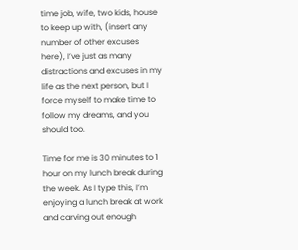time job, wife, two kids, house to keep up with, (insert any number of other excuses here), I’ve just as many distractions and excuses in my life as the next person, but I force myself to make time to follow my dreams, and you should too.

Time for me is 30 minutes to 1 hour on my lunch break during the week. As I type this, I’m enjoying a lunch break at work and carving out enough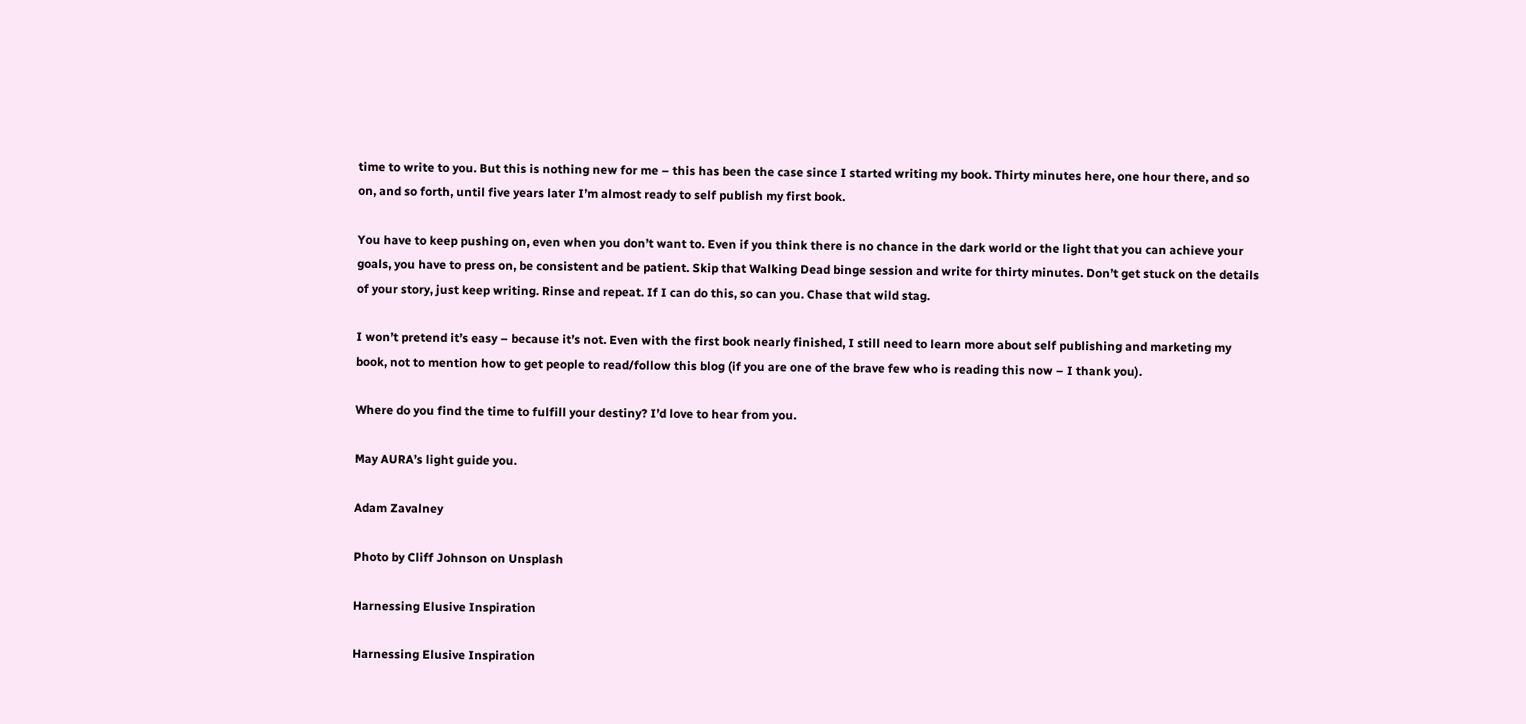time to write to you. But this is nothing new for me – this has been the case since I started writing my book. Thirty minutes here, one hour there, and so on, and so forth, until five years later I’m almost ready to self publish my first book.

You have to keep pushing on, even when you don’t want to. Even if you think there is no chance in the dark world or the light that you can achieve your goals, you have to press on, be consistent and be patient. Skip that Walking Dead binge session and write for thirty minutes. Don’t get stuck on the details of your story, just keep writing. Rinse and repeat. If I can do this, so can you. Chase that wild stag.

I won’t pretend it’s easy – because it’s not. Even with the first book nearly finished, I still need to learn more about self publishing and marketing my book, not to mention how to get people to read/follow this blog (if you are one of the brave few who is reading this now – I thank you).

Where do you find the time to fulfill your destiny? I’d love to hear from you.

May AURA’s light guide you.

Adam Zavalney

Photo by Cliff Johnson on Unsplash

Harnessing Elusive Inspiration

Harnessing Elusive Inspiration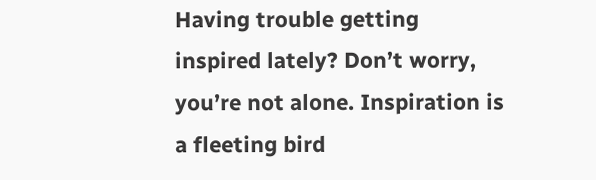Having trouble getting inspired lately? Don’t worry, you’re not alone. Inspiration is a fleeting bird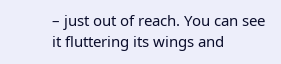– just out of reach. You can see it fluttering its wings and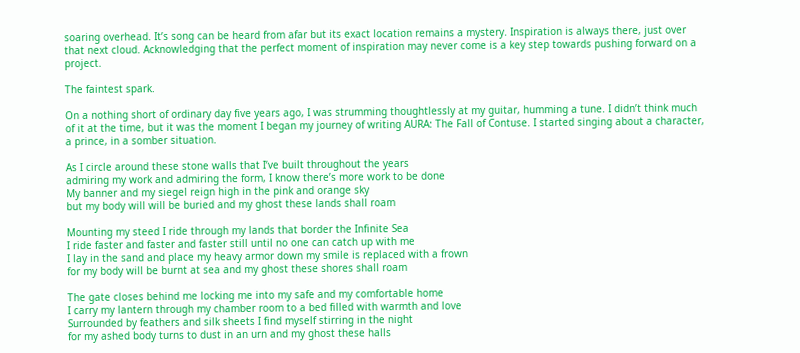soaring overhead. It’s song can be heard from afar but its exact location remains a mystery. Inspiration is always there, just over that next cloud. Acknowledging that the perfect moment of inspiration may never come is a key step towards pushing forward on a project.

The faintest spark.

On a nothing short of ordinary day five years ago, I was strumming thoughtlessly at my guitar, humming a tune. I didn’t think much of it at the time, but it was the moment I began my journey of writing AURA: The Fall of Contuse. I started singing about a character, a prince, in a somber situation.

As I circle around these stone walls that I’ve built throughout the years
admiring my work and admiring the form, I know there’s more work to be done
My banner and my siegel reign high in the pink and orange sky
but my body will will be buried and my ghost these lands shall roam

Mounting my steed I ride through my lands that border the Infinite Sea
I ride faster and faster and faster still until no one can catch up with me
I lay in the sand and place my heavy armor down my smile is replaced with a frown
for my body will be burnt at sea and my ghost these shores shall roam

The gate closes behind me locking me into my safe and my comfortable home
I carry my lantern through my chamber room to a bed filled with warmth and love
Surrounded by feathers and silk sheets I find myself stirring in the night
for my ashed body turns to dust in an urn and my ghost these halls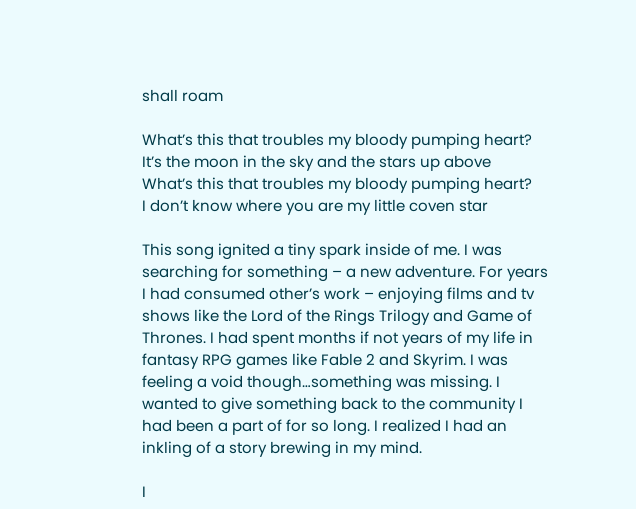shall roam

What’s this that troubles my bloody pumping heart?
It’s the moon in the sky and the stars up above
What’s this that troubles my bloody pumping heart?
I don’t know where you are my little coven star

This song ignited a tiny spark inside of me. I was searching for something – a new adventure. For years I had consumed other’s work – enjoying films and tv shows like the Lord of the Rings Trilogy and Game of Thrones. I had spent months if not years of my life in fantasy RPG games like Fable 2 and Skyrim. I was feeling a void though…something was missing. I wanted to give something back to the community I had been a part of for so long. I realized I had an inkling of a story brewing in my mind.

I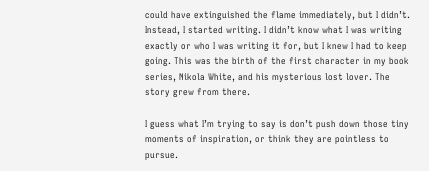could have extinguished the flame immediately, but I didn’t. Instead, I started writing. I didn’t know what I was writing exactly or who I was writing it for, but I knew I had to keep going. This was the birth of the first character in my book series, Nikola White, and his mysterious lost lover. The story grew from there.

I guess what I’m trying to say is don’t push down those tiny moments of inspiration, or think they are pointless to pursue.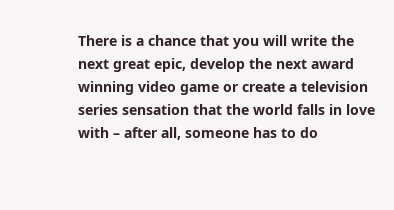There is a chance that you will write the next great epic, develop the next award winning video game or create a television series sensation that the world falls in love with – after all, someone has to do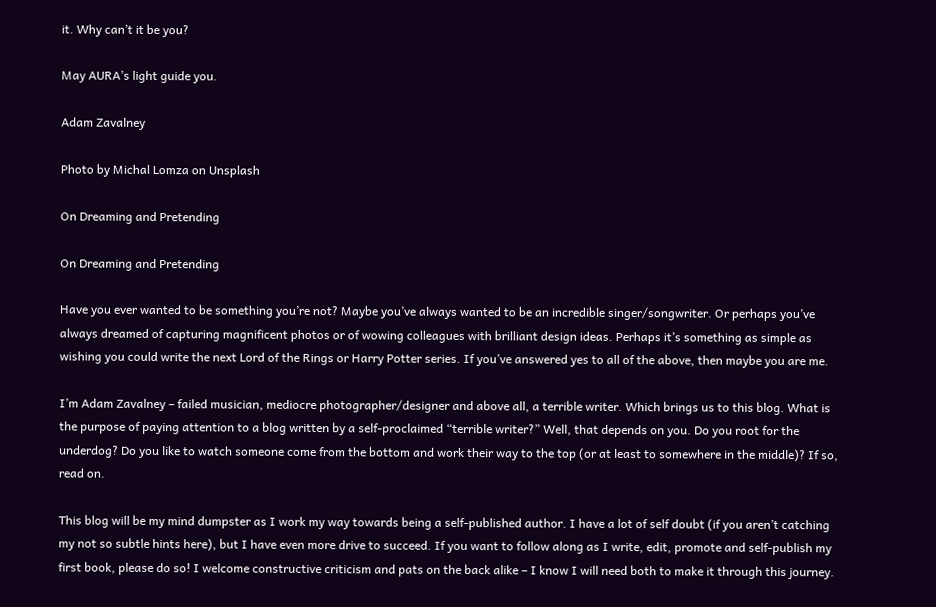it. Why can’t it be you?

May AURA’s light guide you.

Adam Zavalney

Photo by Michal Lomza on Unsplash

On Dreaming and Pretending

On Dreaming and Pretending

Have you ever wanted to be something you’re not? Maybe you’ve always wanted to be an incredible singer/songwriter. Or perhaps you’ve always dreamed of capturing magnificent photos or of wowing colleagues with brilliant design ideas. Perhaps it’s something as simple as wishing you could write the next Lord of the Rings or Harry Potter series. If you’ve answered yes to all of the above, then maybe you are me.

I’m Adam Zavalney – failed musician, mediocre photographer/designer and above all, a terrible writer. Which brings us to this blog. What is the purpose of paying attention to a blog written by a self-proclaimed “terrible writer?” Well, that depends on you. Do you root for the underdog? Do you like to watch someone come from the bottom and work their way to the top (or at least to somewhere in the middle)? If so, read on.

This blog will be my mind dumpster as I work my way towards being a self-published author. I have a lot of self doubt (if you aren’t catching my not so subtle hints here), but I have even more drive to succeed. If you want to follow along as I write, edit, promote and self-publish my first book, please do so! I welcome constructive criticism and pats on the back alike – I know I will need both to make it through this journey.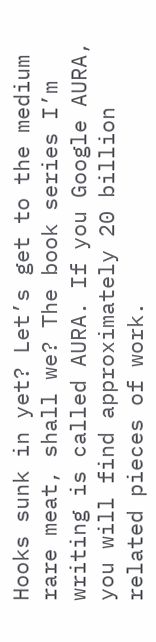Hooks sunk in yet? Let’s get to the medium rare meat, shall we? The book series I’m writing is called AURA. If you Google AURA, you will find approximately 20 billion related pieces of work.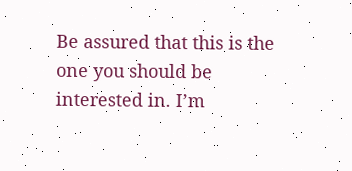Be assured that this is the one you should be interested in. I’m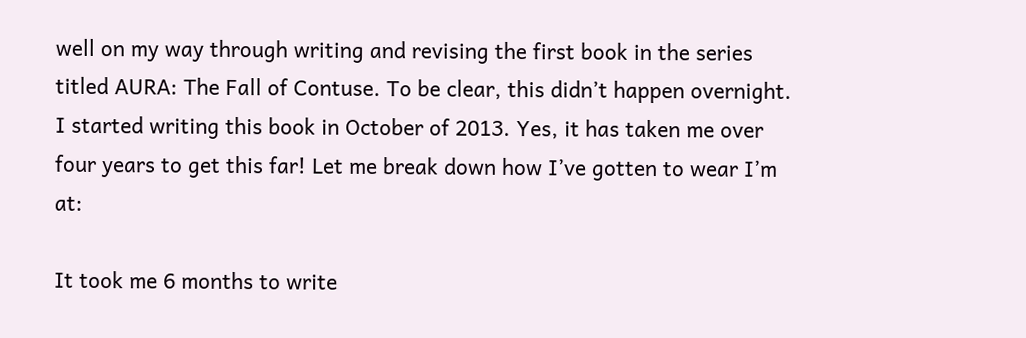well on my way through writing and revising the first book in the series titled AURA: The Fall of Contuse. To be clear, this didn’t happen overnight. I started writing this book in October of 2013. Yes, it has taken me over four years to get this far! Let me break down how I’ve gotten to wear I’m at:

It took me 6 months to write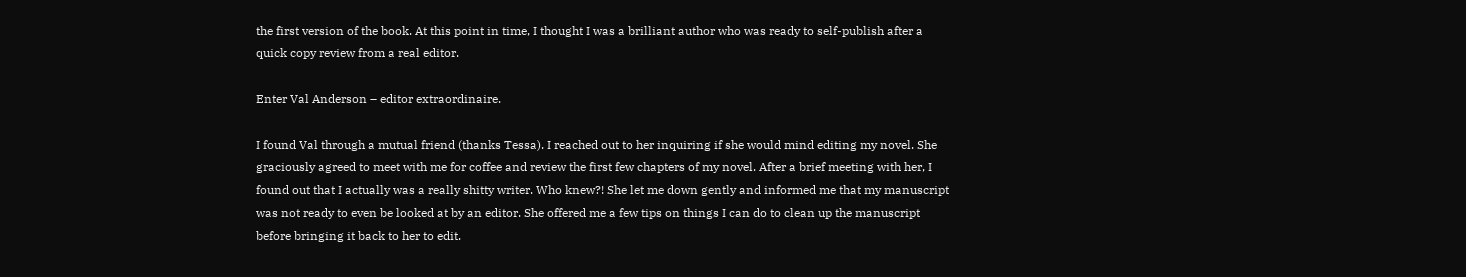the first version of the book. At this point in time, I thought I was a brilliant author who was ready to self-publish after a quick copy review from a real editor.

Enter Val Anderson – editor extraordinaire.

I found Val through a mutual friend (thanks Tessa). I reached out to her inquiring if she would mind editing my novel. She graciously agreed to meet with me for coffee and review the first few chapters of my novel. After a brief meeting with her, I found out that I actually was a really shitty writer. Who knew?! She let me down gently and informed me that my manuscript was not ready to even be looked at by an editor. She offered me a few tips on things I can do to clean up the manuscript before bringing it back to her to edit.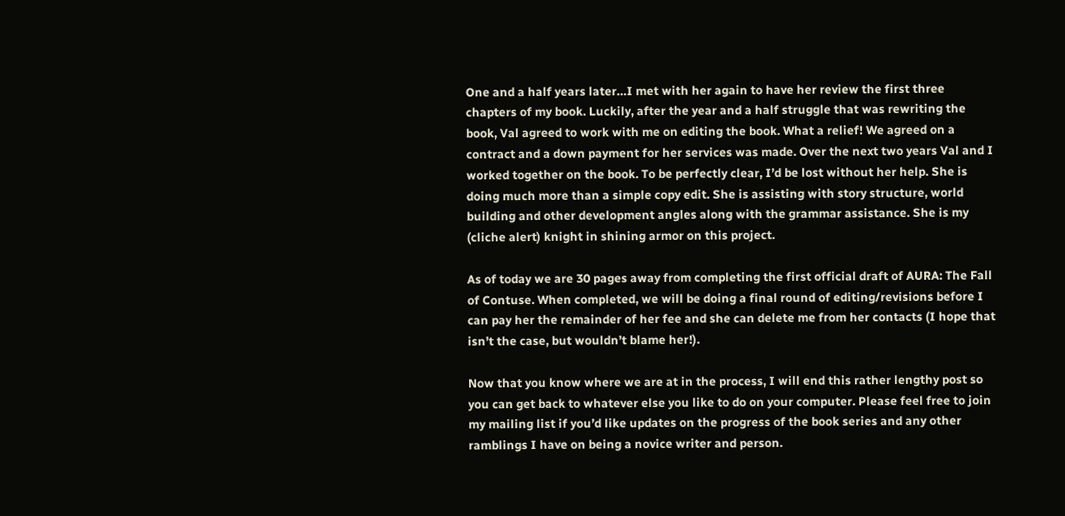One and a half years later…I met with her again to have her review the first three chapters of my book. Luckily, after the year and a half struggle that was rewriting the book, Val agreed to work with me on editing the book. What a relief! We agreed on a contract and a down payment for her services was made. Over the next two years Val and I worked together on the book. To be perfectly clear, I’d be lost without her help. She is doing much more than a simple copy edit. She is assisting with story structure, world building and other development angles along with the grammar assistance. She is my (cliche alert) knight in shining armor on this project.

As of today we are 30 pages away from completing the first official draft of AURA: The Fall of Contuse. When completed, we will be doing a final round of editing/revisions before I can pay her the remainder of her fee and she can delete me from her contacts (I hope that isn’t the case, but wouldn’t blame her!).

Now that you know where we are at in the process, I will end this rather lengthy post so you can get back to whatever else you like to do on your computer. Please feel free to join my mailing list if you’d like updates on the progress of the book series and any other ramblings I have on being a novice writer and person.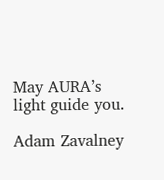May AURA’s light guide you.

Adam Zavalney